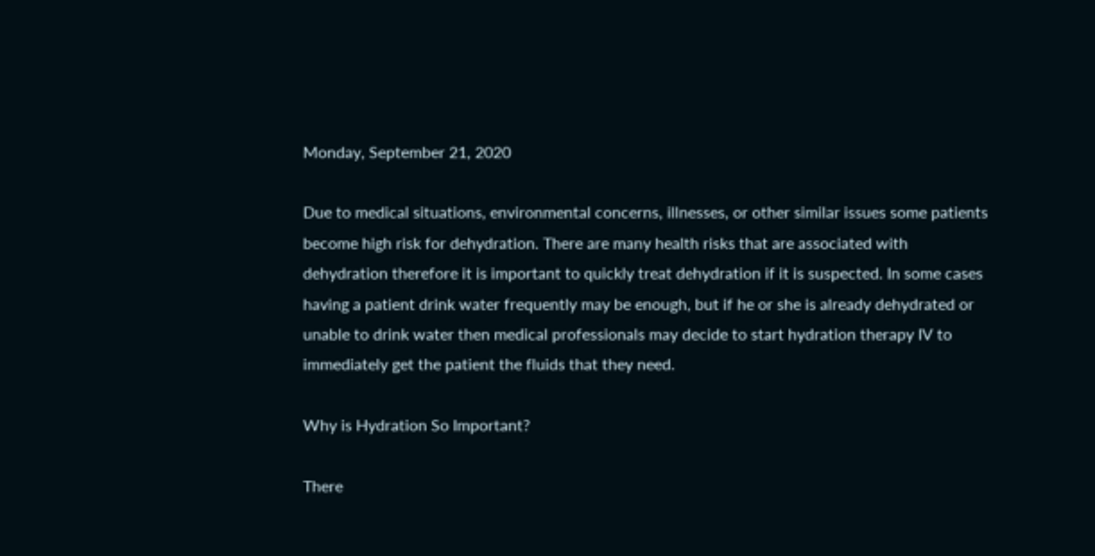Monday, September 21, 2020

Due to medical situations, environmental concerns, illnesses, or other similar issues some patients become high risk for dehydration. There are many health risks that are associated with dehydration therefore it is important to quickly treat dehydration if it is suspected. In some cases having a patient drink water frequently may be enough, but if he or she is already dehydrated or unable to drink water then medical professionals may decide to start hydration therapy IV to immediately get the patient the fluids that they need.

Why is Hydration So Important?

There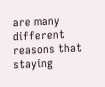are many different reasons that staying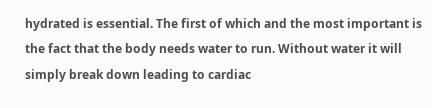hydrated is essential. The first of which and the most important is the fact that the body needs water to run. Without water it will simply break down leading to cardiac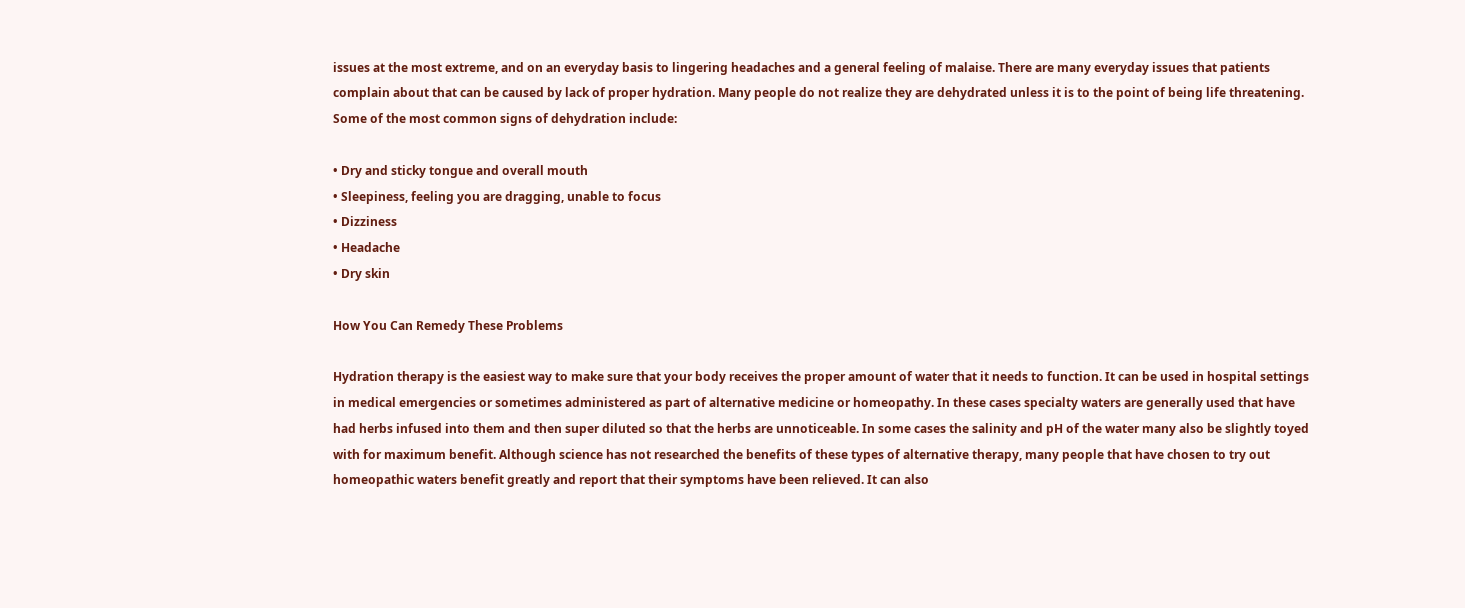issues at the most extreme, and on an everyday basis to lingering headaches and a general feeling of malaise. There are many everyday issues that patients complain about that can be caused by lack of proper hydration. Many people do not realize they are dehydrated unless it is to the point of being life threatening. Some of the most common signs of dehydration include:

• Dry and sticky tongue and overall mouth
• Sleepiness, feeling you are dragging, unable to focus
• Dizziness
• Headache
• Dry skin

How You Can Remedy These Problems

Hydration therapy is the easiest way to make sure that your body receives the proper amount of water that it needs to function. It can be used in hospital settings in medical emergencies or sometimes administered as part of alternative medicine or homeopathy. In these cases specialty waters are generally used that have had herbs infused into them and then super diluted so that the herbs are unnoticeable. In some cases the salinity and pH of the water many also be slightly toyed with for maximum benefit. Although science has not researched the benefits of these types of alternative therapy, many people that have chosen to try out homeopathic waters benefit greatly and report that their symptoms have been relieved. It can also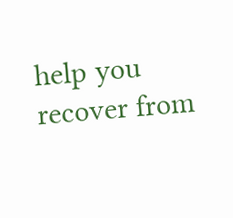help you recover from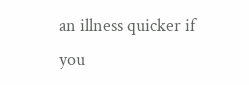an illness quicker if you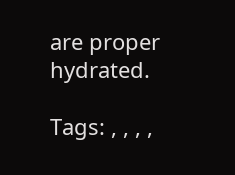are proper hydrated.

Tags: , , , ,